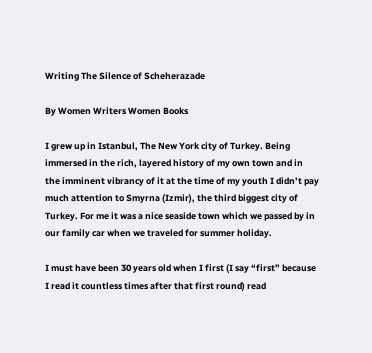Writing The Silence of Scheherazade

By Women Writers Women Books

I grew up in Istanbul, The New York city of Turkey. Being immersed in the rich, layered history of my own town and in the imminent vibrancy of it at the time of my youth I didn’t pay much attention to Smyrna (Izmir), the third biggest city of Turkey. For me it was a nice seaside town which we passed by in our family car when we traveled for summer holiday.

I must have been 30 years old when I first (I say “first” because I read it countless times after that first round) read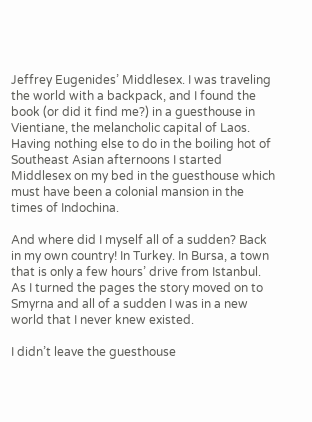Jeffrey Eugenides’ Middlesex. I was traveling the world with a backpack, and I found the book (or did it find me?) in a guesthouse in Vientiane, the melancholic capital of Laos. Having nothing else to do in the boiling hot of Southeast Asian afternoons I started Middlesex on my bed in the guesthouse which must have been a colonial mansion in the times of Indochina.

And where did I myself all of a sudden? Back in my own country! In Turkey. In Bursa, a town that is only a few hours’ drive from Istanbul. As I turned the pages the story moved on to Smyrna and all of a sudden I was in a new world that I never knew existed.

I didn’t leave the guesthouse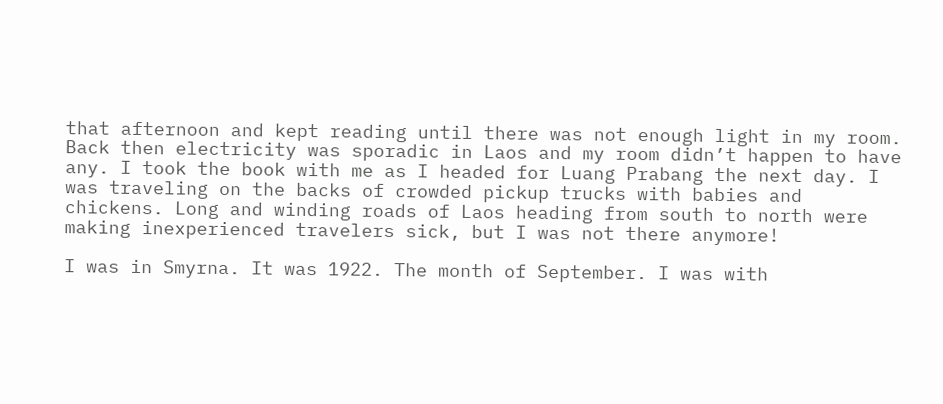that afternoon and kept reading until there was not enough light in my room. Back then electricity was sporadic in Laos and my room didn’t happen to have any. I took the book with me as I headed for Luang Prabang the next day. I was traveling on the backs of crowded pickup trucks with babies and chickens. Long and winding roads of Laos heading from south to north were making inexperienced travelers sick, but I was not there anymore!

I was in Smyrna. It was 1922. The month of September. I was with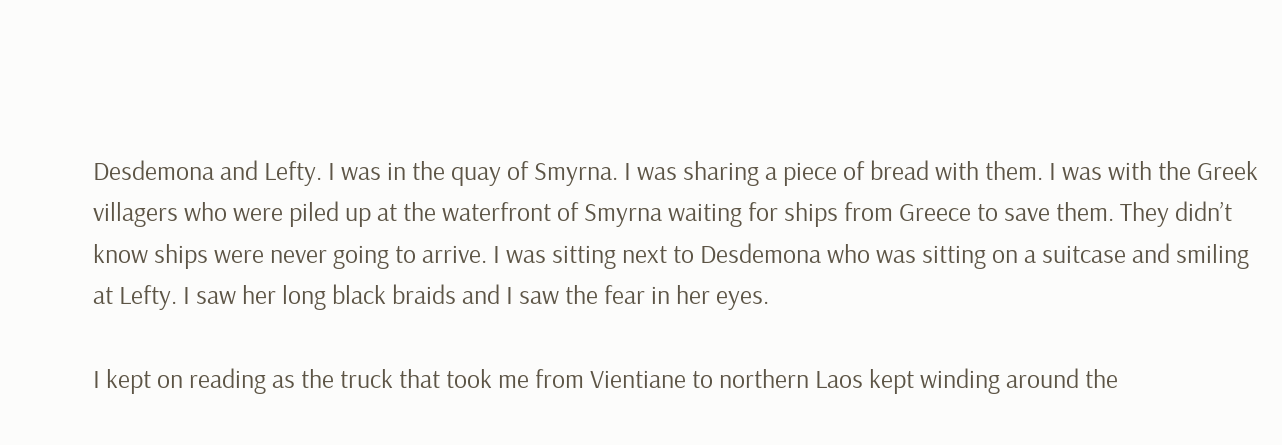Desdemona and Lefty. I was in the quay of Smyrna. I was sharing a piece of bread with them. I was with the Greek villagers who were piled up at the waterfront of Smyrna waiting for ships from Greece to save them. They didn’t know ships were never going to arrive. I was sitting next to Desdemona who was sitting on a suitcase and smiling at Lefty. I saw her long black braids and I saw the fear in her eyes.

I kept on reading as the truck that took me from Vientiane to northern Laos kept winding around the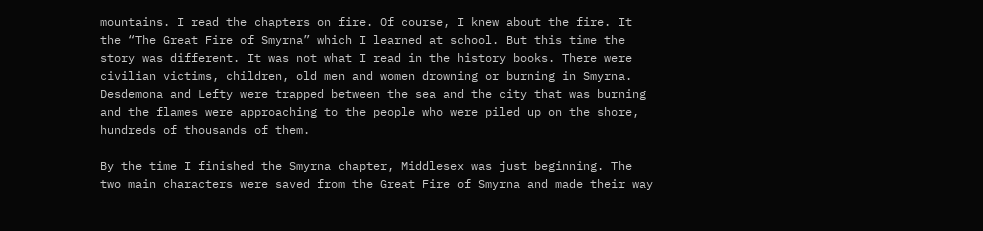mountains. I read the chapters on fire. Of course, I knew about the fire. It the “The Great Fire of Smyrna” which I learned at school. But this time the story was different. It was not what I read in the history books. There were civilian victims, children, old men and women drowning or burning in Smyrna. Desdemona and Lefty were trapped between the sea and the city that was burning and the flames were approaching to the people who were piled up on the shore, hundreds of thousands of them.

By the time I finished the Smyrna chapter, Middlesex was just beginning. The two main characters were saved from the Great Fire of Smyrna and made their way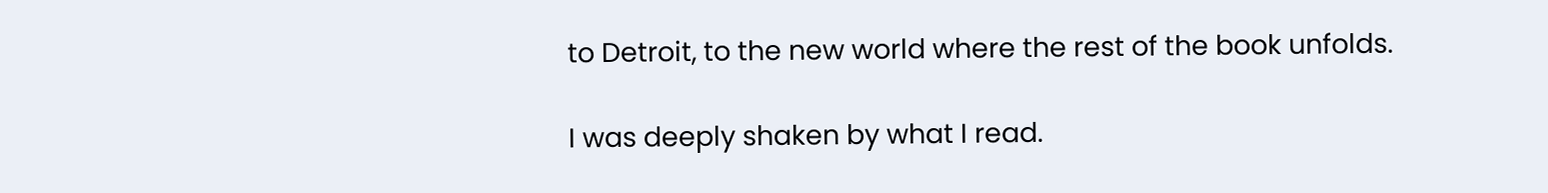to Detroit, to the new world where the rest of the book unfolds.

I was deeply shaken by what I read.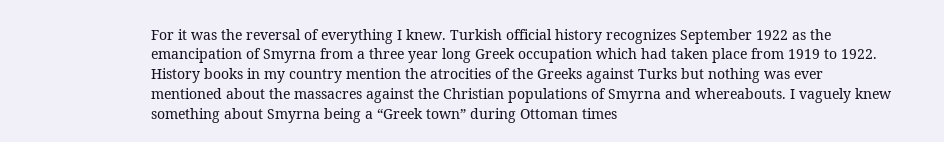For it was the reversal of everything I knew. Turkish official history recognizes September 1922 as the emancipation of Smyrna from a three year long Greek occupation which had taken place from 1919 to 1922.  History books in my country mention the atrocities of the Greeks against Turks but nothing was ever mentioned about the massacres against the Christian populations of Smyrna and whereabouts. I vaguely knew something about Smyrna being a “Greek town” during Ottoman times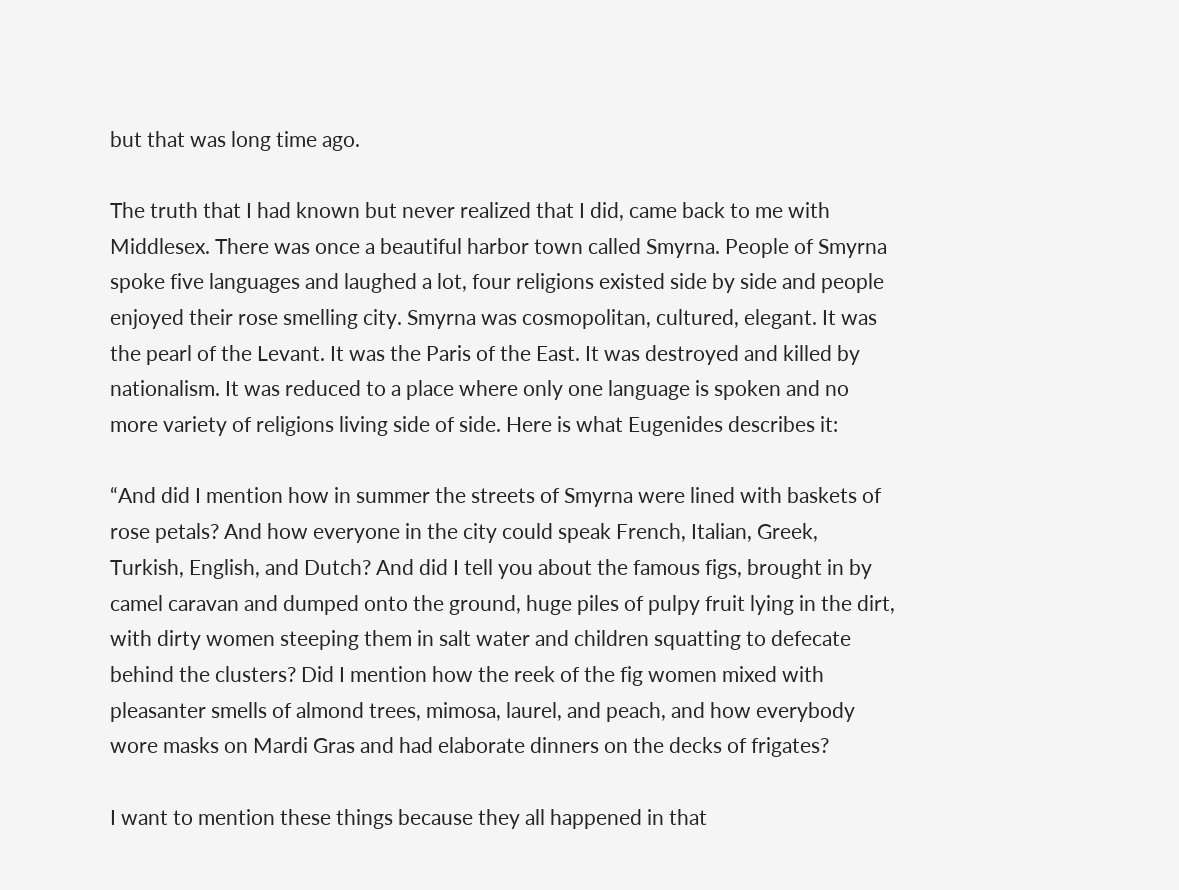but that was long time ago.

The truth that I had known but never realized that I did, came back to me with Middlesex. There was once a beautiful harbor town called Smyrna. People of Smyrna spoke five languages and laughed a lot, four religions existed side by side and people enjoyed their rose smelling city. Smyrna was cosmopolitan, cultured, elegant. It was the pearl of the Levant. It was the Paris of the East. It was destroyed and killed by nationalism. It was reduced to a place where only one language is spoken and no more variety of religions living side of side. Here is what Eugenides describes it:

“And did I mention how in summer the streets of Smyrna were lined with baskets of rose petals? And how everyone in the city could speak French, Italian, Greek, Turkish, English, and Dutch? And did I tell you about the famous figs, brought in by camel caravan and dumped onto the ground, huge piles of pulpy fruit lying in the dirt, with dirty women steeping them in salt water and children squatting to defecate behind the clusters? Did I mention how the reek of the fig women mixed with pleasanter smells of almond trees, mimosa, laurel, and peach, and how everybody wore masks on Mardi Gras and had elaborate dinners on the decks of frigates?

I want to mention these things because they all happened in that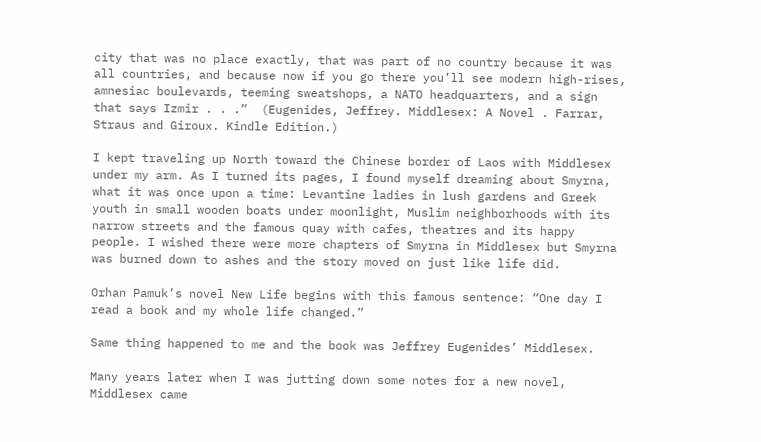city that was no place exactly, that was part of no country because it was all countries, and because now if you go there you’ll see modern high-rises, amnesiac boulevards, teeming sweatshops, a NATO headquarters, and a sign that says Izmir . . .”  (Eugenides, Jeffrey. Middlesex: A Novel . Farrar, Straus and Giroux. Kindle Edition.)

I kept traveling up North toward the Chinese border of Laos with Middlesex under my arm. As I turned its pages, I found myself dreaming about Smyrna, what it was once upon a time: Levantine ladies in lush gardens and Greek youth in small wooden boats under moonlight, Muslim neighborhoods with its narrow streets and the famous quay with cafes, theatres and its happy people. I wished there were more chapters of Smyrna in Middlesex but Smyrna was burned down to ashes and the story moved on just like life did.

Orhan Pamuk’s novel New Life begins with this famous sentence: “One day I read a book and my whole life changed.”

Same thing happened to me and the book was Jeffrey Eugenides’ Middlesex.

Many years later when I was jutting down some notes for a new novel, Middlesex came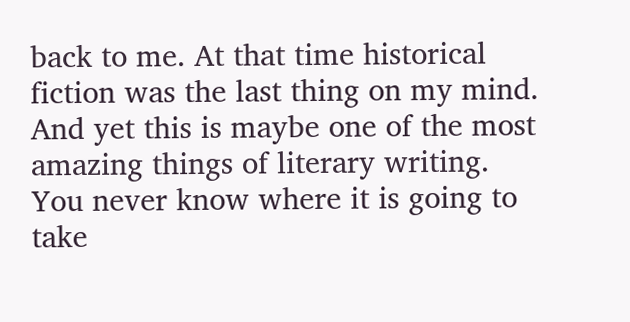back to me. At that time historical fiction was the last thing on my mind. And yet this is maybe one of the most amazing things of literary writing. You never know where it is going to take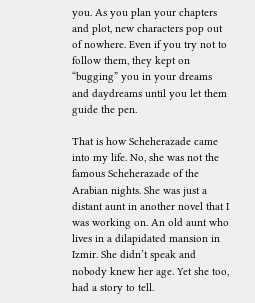you. As you plan your chapters and plot, new characters pop out of nowhere. Even if you try not to follow them, they kept on “bugging” you in your dreams and daydreams until you let them guide the pen.

That is how Scheherazade came into my life. No, she was not the famous Scheherazade of the Arabian nights. She was just a distant aunt in another novel that I was working on. An old aunt who lives in a dilapidated mansion in Izmir. She didn’t speak and nobody knew her age. Yet she too, had a story to tell.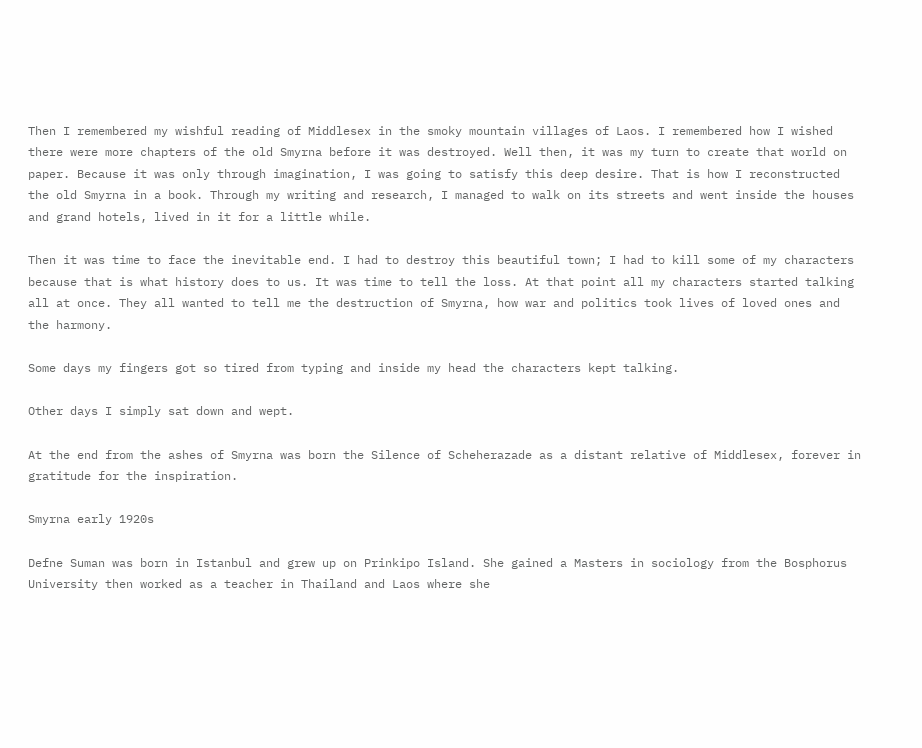Then I remembered my wishful reading of Middlesex in the smoky mountain villages of Laos. I remembered how I wished there were more chapters of the old Smyrna before it was destroyed. Well then, it was my turn to create that world on paper. Because it was only through imagination, I was going to satisfy this deep desire. That is how I reconstructed the old Smyrna in a book. Through my writing and research, I managed to walk on its streets and went inside the houses and grand hotels, lived in it for a little while.

Then it was time to face the inevitable end. I had to destroy this beautiful town; I had to kill some of my characters because that is what history does to us. It was time to tell the loss. At that point all my characters started talking all at once. They all wanted to tell me the destruction of Smyrna, how war and politics took lives of loved ones and the harmony.

Some days my fingers got so tired from typing and inside my head the characters kept talking.

Other days I simply sat down and wept.

At the end from the ashes of Smyrna was born the Silence of Scheherazade as a distant relative of Middlesex, forever in gratitude for the inspiration.

Smyrna early 1920s

Defne Suman was born in Istanbul and grew up on Prinkipo Island. She gained a Masters in sociology from the Bosphorus University then worked as a teacher in Thailand and Laos where she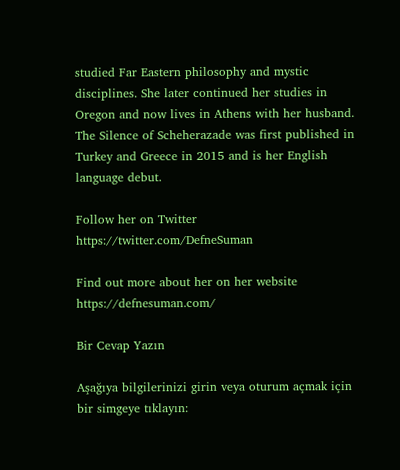studied Far Eastern philosophy and mystic disciplines. She later continued her studies in Oregon and now lives in Athens with her husband. The Silence of Scheherazade was first published in Turkey and Greece in 2015 and is her English language debut.

Follow her on Twitter https://twitter.com/DefneSuman

Find out more about her on her website https://defnesuman.com/

Bir Cevap Yazın

Aşağıya bilgilerinizi girin veya oturum açmak için bir simgeye tıklayın: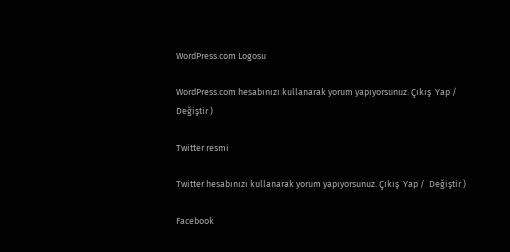WordPress.com Logosu

WordPress.com hesabınızı kullanarak yorum yapıyorsunuz. Çıkış  Yap /  Değiştir )

Twitter resmi

Twitter hesabınızı kullanarak yorum yapıyorsunuz. Çıkış  Yap /  Değiştir )

Facebook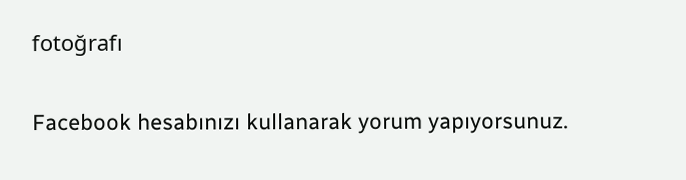fotoğrafı

Facebook hesabınızı kullanarak yorum yapıyorsunuz.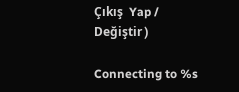Çıkış  Yap /  Değiştir )

Connecting to %s